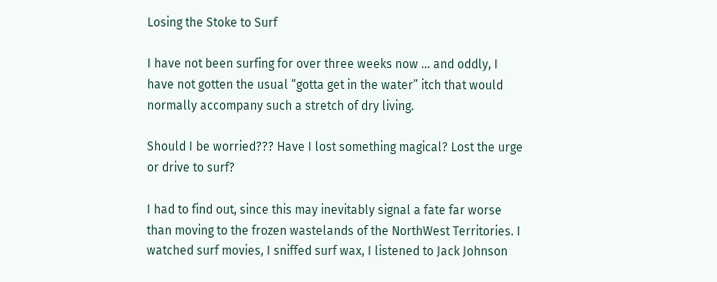Losing the Stoke to Surf

I have not been surfing for over three weeks now … and oddly, I have not gotten the usual “gotta get in the water” itch that would normally accompany such a stretch of dry living.

Should I be worried??? Have I lost something magical? Lost the urge or drive to surf?

I had to find out, since this may inevitably signal a fate far worse than moving to the frozen wastelands of the NorthWest Territories. I watched surf movies, I sniffed surf wax, I listened to Jack Johnson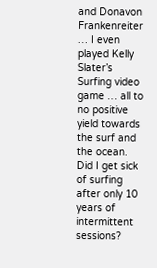and Donavon Frankenreiter … I even played Kelly Slater’s Surfing video game … all to no positive yield towards the surf and the ocean. Did I get sick of surfing after only 10 years of intermittent sessions?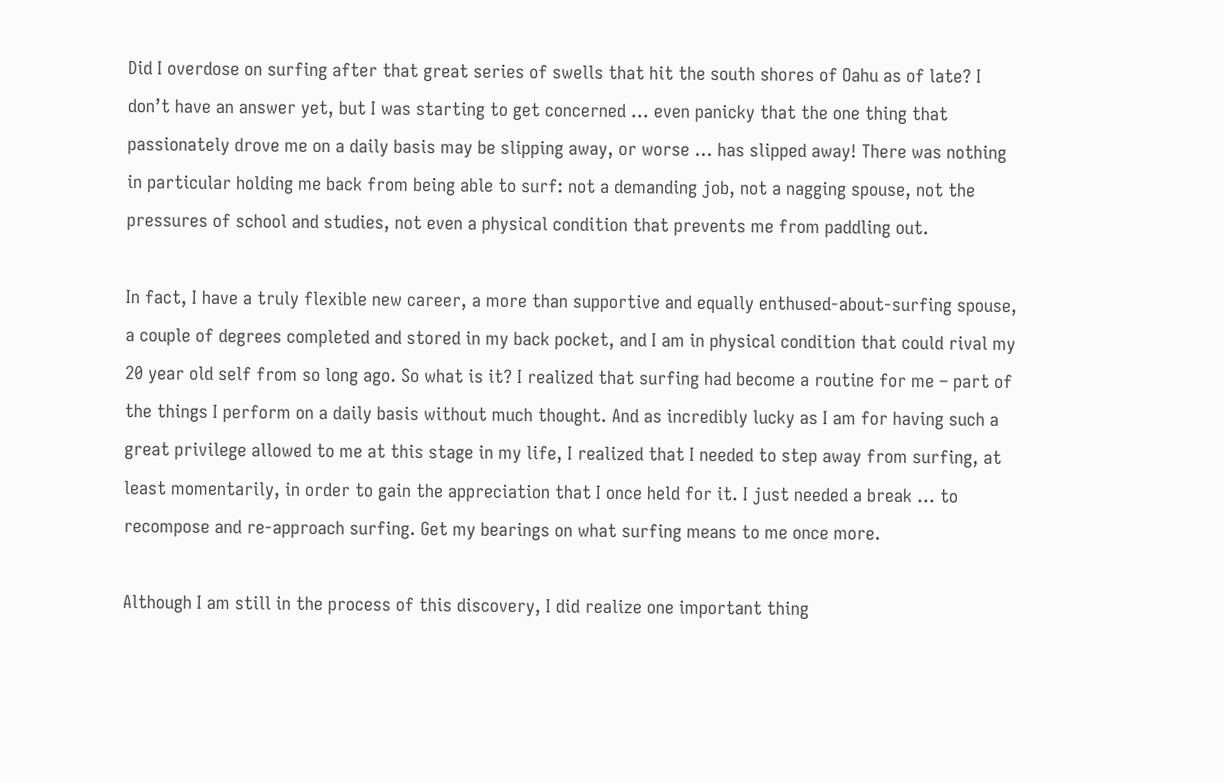Did I overdose on surfing after that great series of swells that hit the south shores of Oahu as of late? I don’t have an answer yet, but I was starting to get concerned … even panicky that the one thing that passionately drove me on a daily basis may be slipping away, or worse … has slipped away! There was nothing in particular holding me back from being able to surf: not a demanding job, not a nagging spouse, not the pressures of school and studies, not even a physical condition that prevents me from paddling out.

In fact, I have a truly flexible new career, a more than supportive and equally enthused-about-surfing spouse, a couple of degrees completed and stored in my back pocket, and I am in physical condition that could rival my 20 year old self from so long ago. So what is it? I realized that surfing had become a routine for me – part of the things I perform on a daily basis without much thought. And as incredibly lucky as I am for having such a great privilege allowed to me at this stage in my life, I realized that I needed to step away from surfing, at least momentarily, in order to gain the appreciation that I once held for it. I just needed a break … to recompose and re-approach surfing. Get my bearings on what surfing means to me once more.

Although I am still in the process of this discovery, I did realize one important thing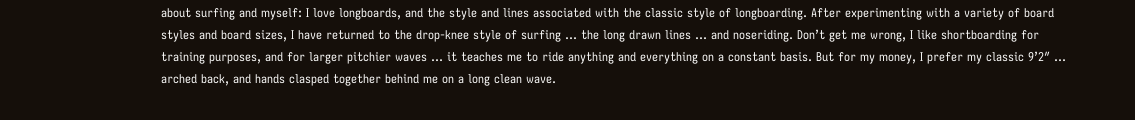about surfing and myself: I love longboards, and the style and lines associated with the classic style of longboarding. After experimenting with a variety of board styles and board sizes, I have returned to the drop-knee style of surfing … the long drawn lines … and noseriding. Don’t get me wrong, I like shortboarding for training purposes, and for larger pitchier waves … it teaches me to ride anything and everything on a constant basis. But for my money, I prefer my classic 9’2″ … arched back, and hands clasped together behind me on a long clean wave.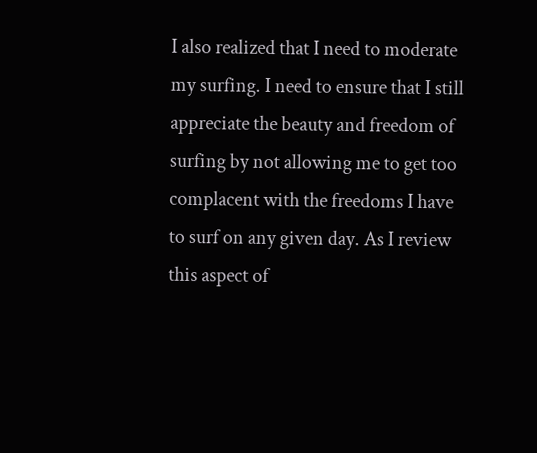I also realized that I need to moderate my surfing. I need to ensure that I still appreciate the beauty and freedom of surfing by not allowing me to get too complacent with the freedoms I have to surf on any given day. As I review this aspect of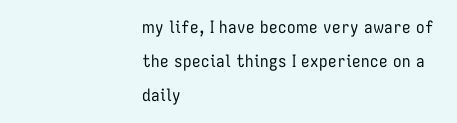my life, I have become very aware of the special things I experience on a daily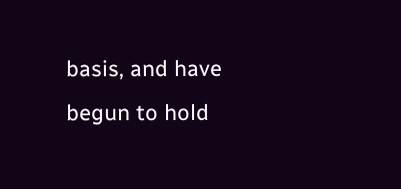basis, and have begun to hold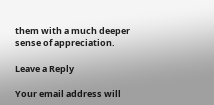them with a much deeper sense of appreciation.

Leave a Reply

Your email address will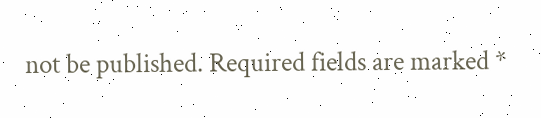not be published. Required fields are marked *